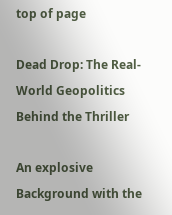top of page

Dead Drop: The Real-World Geopolitics Behind the Thriller

An explosive Background with the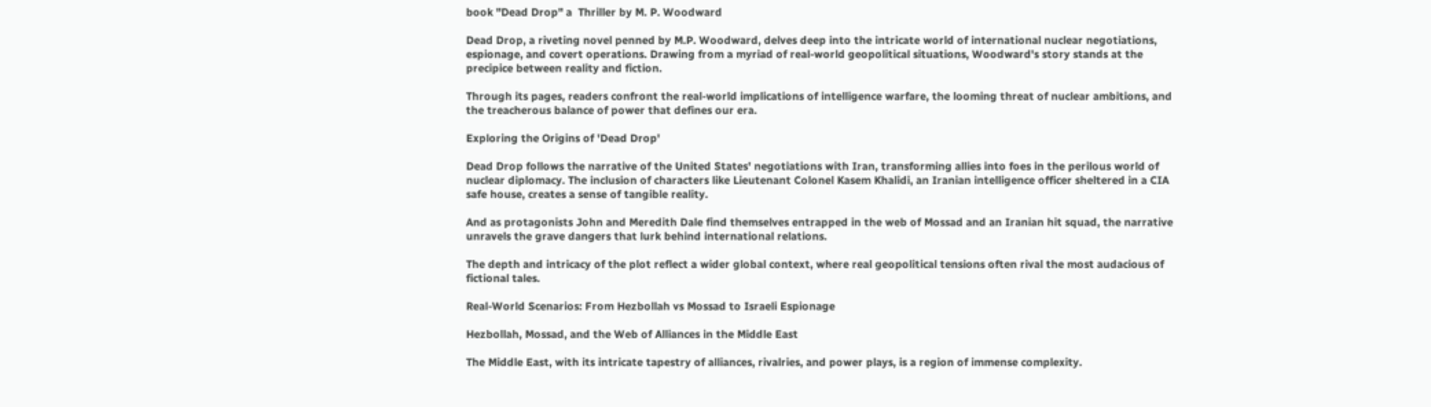book "Dead Drop" a  Thriller by M. P. Woodward

Dead Drop, a riveting novel penned by M.P. Woodward, delves deep into the intricate world of international nuclear negotiations, espionage, and covert operations. Drawing from a myriad of real-world geopolitical situations, Woodward's story stands at the precipice between reality and fiction.

Through its pages, readers confront the real-world implications of intelligence warfare, the looming threat of nuclear ambitions, and the treacherous balance of power that defines our era.

Exploring the Origins of 'Dead Drop'

Dead Drop follows the narrative of the United States' negotiations with Iran, transforming allies into foes in the perilous world of nuclear diplomacy. The inclusion of characters like Lieutenant Colonel Kasem Khalidi, an Iranian intelligence officer sheltered in a CIA safe house, creates a sense of tangible reality.

And as protagonists John and Meredith Dale find themselves entrapped in the web of Mossad and an Iranian hit squad, the narrative unravels the grave dangers that lurk behind international relations.

The depth and intricacy of the plot reflect a wider global context, where real geopolitical tensions often rival the most audacious of fictional tales.

Real-World Scenarios: From Hezbollah vs Mossad to Israeli Espionage

Hezbollah, Mossad, and the Web of Alliances in the Middle East

The Middle East, with its intricate tapestry of alliances, rivalries, and power plays, is a region of immense complexity.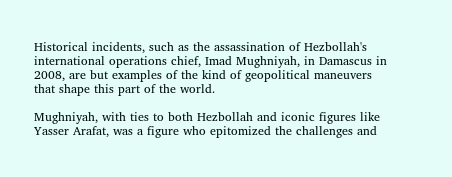Historical incidents, such as the assassination of Hezbollah's international operations chief, Imad Mughniyah, in Damascus in 2008, are but examples of the kind of geopolitical maneuvers that shape this part of the world.

Mughniyah, with ties to both Hezbollah and iconic figures like Yasser Arafat, was a figure who epitomized the challenges and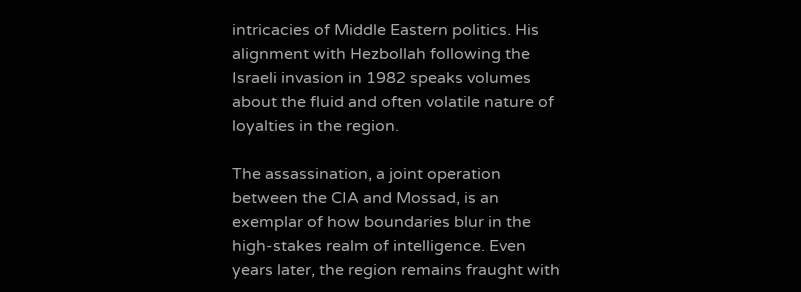intricacies of Middle Eastern politics. His alignment with Hezbollah following the Israeli invasion in 1982 speaks volumes about the fluid and often volatile nature of loyalties in the region.

The assassination, a joint operation between the CIA and Mossad, is an exemplar of how boundaries blur in the high-stakes realm of intelligence. Even years later, the region remains fraught with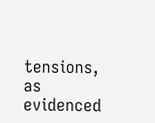tensions, as evidenced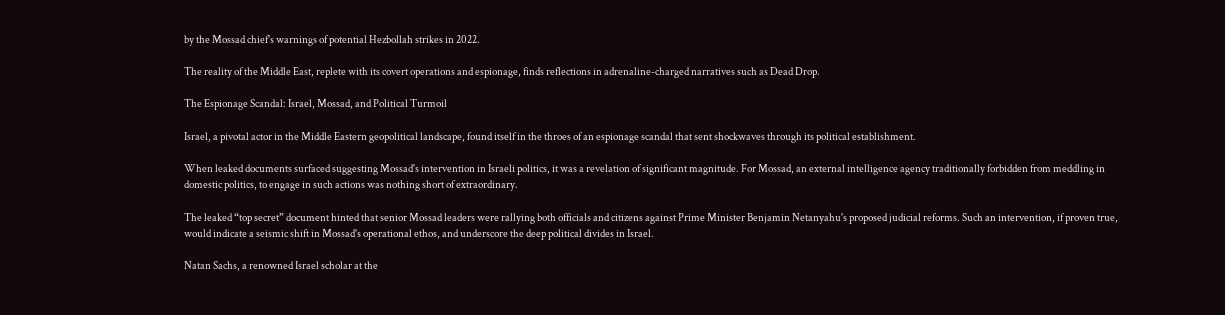by the Mossad chief's warnings of potential Hezbollah strikes in 2022.

The reality of the Middle East, replete with its covert operations and espionage, finds reflections in adrenaline-charged narratives such as Dead Drop.

The Espionage Scandal: Israel, Mossad, and Political Turmoil

Israel, a pivotal actor in the Middle Eastern geopolitical landscape, found itself in the throes of an espionage scandal that sent shockwaves through its political establishment.

When leaked documents surfaced suggesting Mossad's intervention in Israeli politics, it was a revelation of significant magnitude. For Mossad, an external intelligence agency traditionally forbidden from meddling in domestic politics, to engage in such actions was nothing short of extraordinary.

The leaked “top secret” document hinted that senior Mossad leaders were rallying both officials and citizens against Prime Minister Benjamin Netanyahu's proposed judicial reforms. Such an intervention, if proven true, would indicate a seismic shift in Mossad's operational ethos, and underscore the deep political divides in Israel.

Natan Sachs, a renowned Israel scholar at the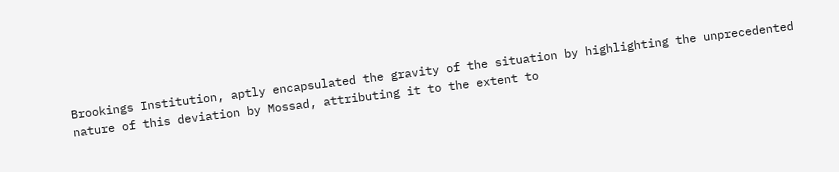Brookings Institution, aptly encapsulated the gravity of the situation by highlighting the unprecedented nature of this deviation by Mossad, attributing it to the extent to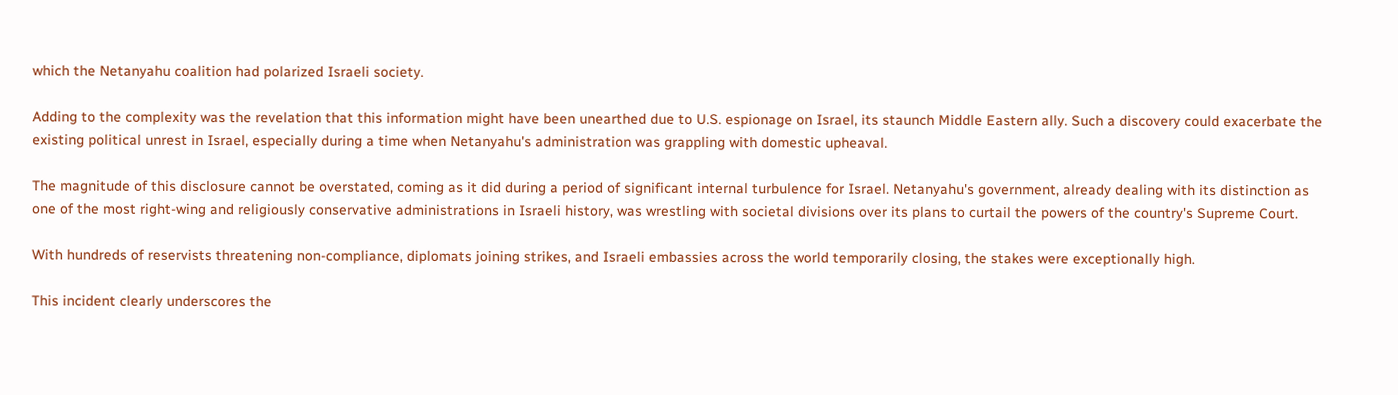which the Netanyahu coalition had polarized Israeli society.

Adding to the complexity was the revelation that this information might have been unearthed due to U.S. espionage on Israel, its staunch Middle Eastern ally. Such a discovery could exacerbate the existing political unrest in Israel, especially during a time when Netanyahu's administration was grappling with domestic upheaval.

The magnitude of this disclosure cannot be overstated, coming as it did during a period of significant internal turbulence for Israel. Netanyahu's government, already dealing with its distinction as one of the most right-wing and religiously conservative administrations in Israeli history, was wrestling with societal divisions over its plans to curtail the powers of the country's Supreme Court.

With hundreds of reservists threatening non-compliance, diplomats joining strikes, and Israeli embassies across the world temporarily closing, the stakes were exceptionally high.

This incident clearly underscores the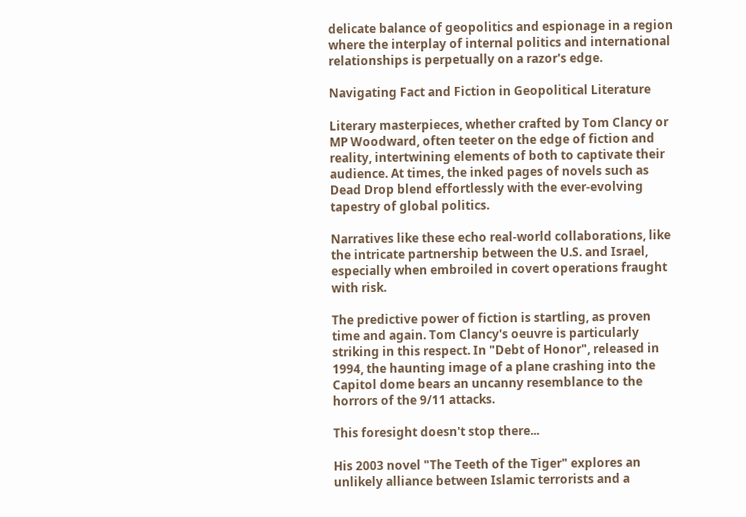delicate balance of geopolitics and espionage in a region where the interplay of internal politics and international relationships is perpetually on a razor's edge.

Navigating Fact and Fiction in Geopolitical Literature

Literary masterpieces, whether crafted by Tom Clancy or MP Woodward, often teeter on the edge of fiction and reality, intertwining elements of both to captivate their audience. At times, the inked pages of novels such as Dead Drop blend effortlessly with the ever-evolving tapestry of global politics.

Narratives like these echo real-world collaborations, like the intricate partnership between the U.S. and Israel, especially when embroiled in covert operations fraught with risk.

The predictive power of fiction is startling, as proven time and again. Tom Clancy's oeuvre is particularly striking in this respect. In "Debt of Honor", released in 1994, the haunting image of a plane crashing into the Capitol dome bears an uncanny resemblance to the horrors of the 9/11 attacks.

This foresight doesn't stop there...

His 2003 novel "The Teeth of the Tiger" explores an unlikely alliance between Islamic terrorists and a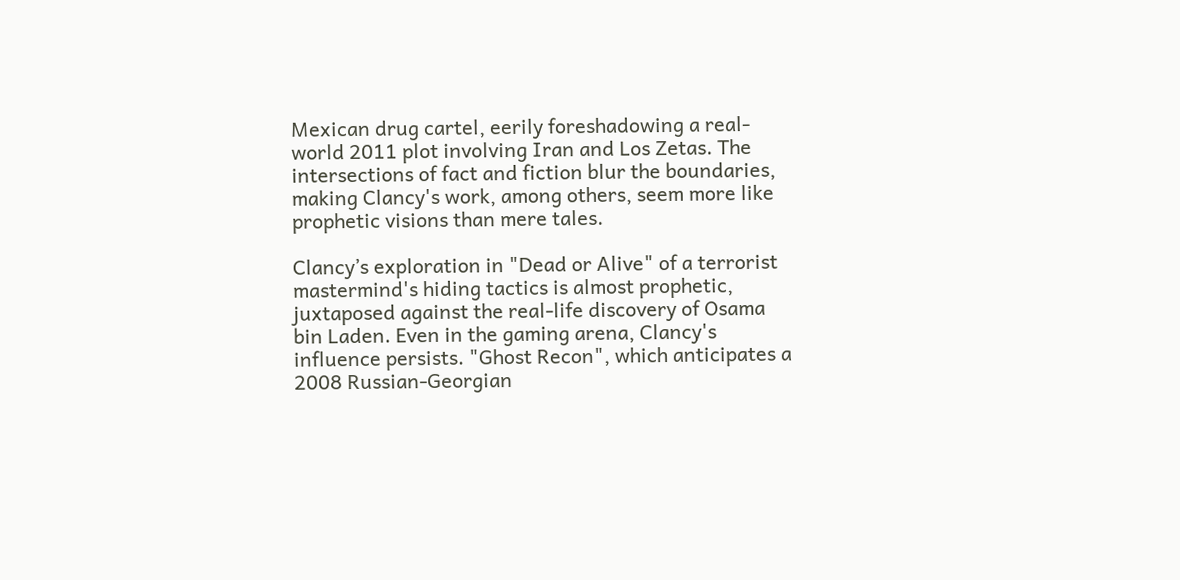Mexican drug cartel, eerily foreshadowing a real-world 2011 plot involving Iran and Los Zetas. The intersections of fact and fiction blur the boundaries, making Clancy's work, among others, seem more like prophetic visions than mere tales.

Clancy’s exploration in "Dead or Alive" of a terrorist mastermind's hiding tactics is almost prophetic, juxtaposed against the real-life discovery of Osama bin Laden. Even in the gaming arena, Clancy's influence persists. "Ghost Recon", which anticipates a 2008 Russian-Georgian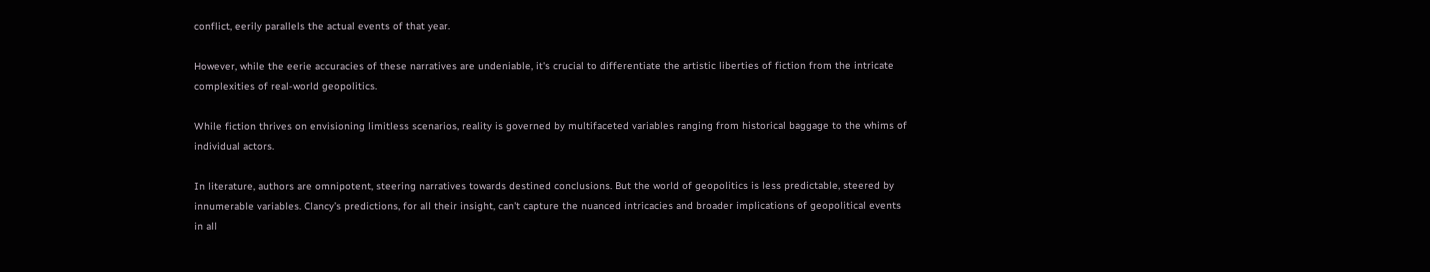conflict, eerily parallels the actual events of that year.

However, while the eerie accuracies of these narratives are undeniable, it's crucial to differentiate the artistic liberties of fiction from the intricate complexities of real-world geopolitics.

While fiction thrives on envisioning limitless scenarios, reality is governed by multifaceted variables ranging from historical baggage to the whims of individual actors.

In literature, authors are omnipotent, steering narratives towards destined conclusions. But the world of geopolitics is less predictable, steered by innumerable variables. Clancy’s predictions, for all their insight, can't capture the nuanced intricacies and broader implications of geopolitical events in all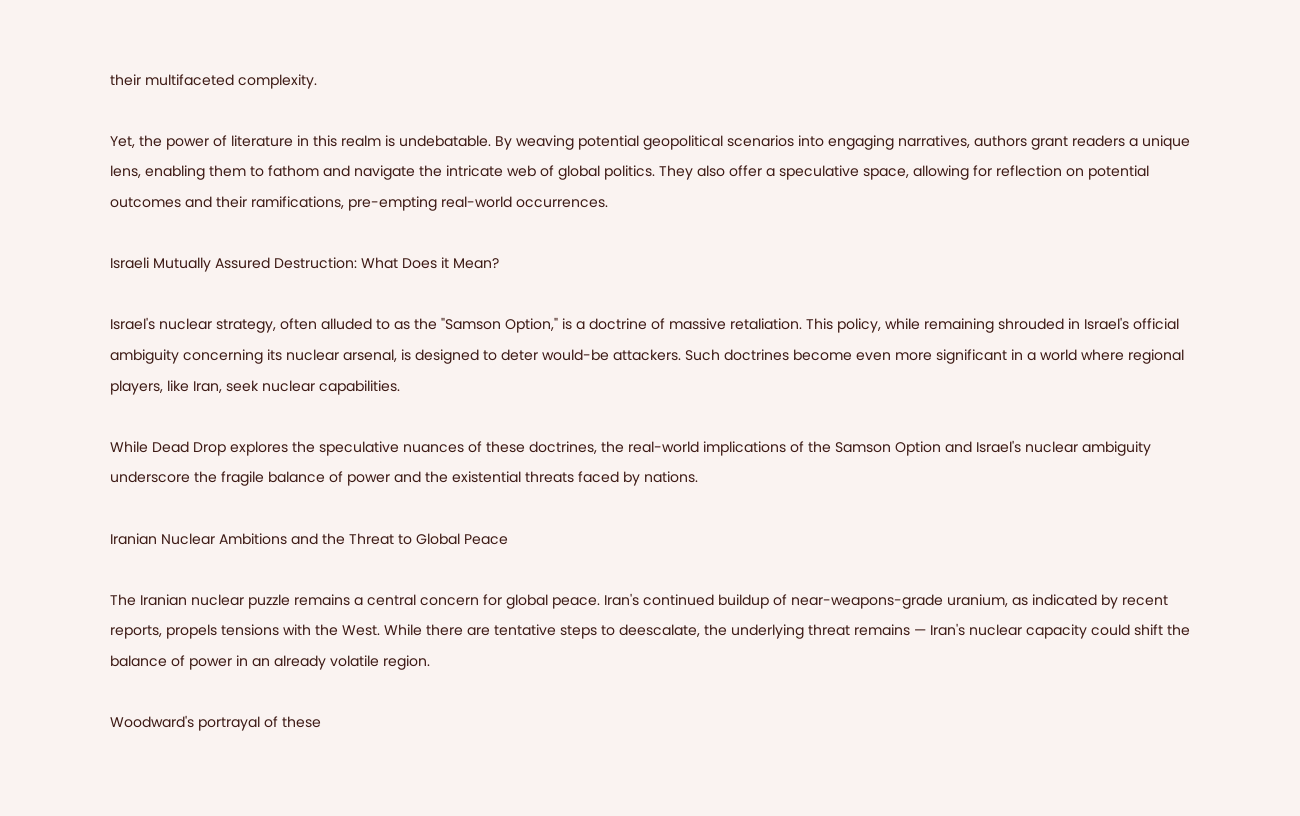their multifaceted complexity.

Yet, the power of literature in this realm is undebatable. By weaving potential geopolitical scenarios into engaging narratives, authors grant readers a unique lens, enabling them to fathom and navigate the intricate web of global politics. They also offer a speculative space, allowing for reflection on potential outcomes and their ramifications, pre-empting real-world occurrences.

Israeli Mutually Assured Destruction: What Does it Mean?

Israel's nuclear strategy, often alluded to as the "Samson Option," is a doctrine of massive retaliation. This policy, while remaining shrouded in Israel's official ambiguity concerning its nuclear arsenal, is designed to deter would-be attackers. Such doctrines become even more significant in a world where regional players, like Iran, seek nuclear capabilities.

While Dead Drop explores the speculative nuances of these doctrines, the real-world implications of the Samson Option and Israel's nuclear ambiguity underscore the fragile balance of power and the existential threats faced by nations.

Iranian Nuclear Ambitions and the Threat to Global Peace

The Iranian nuclear puzzle remains a central concern for global peace. Iran's continued buildup of near-weapons-grade uranium, as indicated by recent reports, propels tensions with the West. While there are tentative steps to deescalate, the underlying threat remains — Iran's nuclear capacity could shift the balance of power in an already volatile region.

Woodward's portrayal of these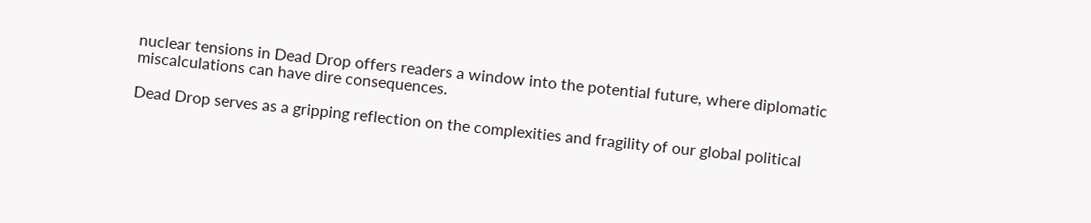nuclear tensions in Dead Drop offers readers a window into the potential future, where diplomatic miscalculations can have dire consequences.

Dead Drop serves as a gripping reflection on the complexities and fragility of our global political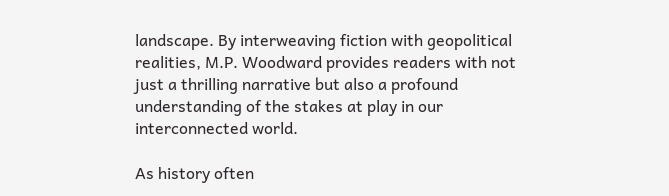landscape. By interweaving fiction with geopolitical realities, M.P. Woodward provides readers with not just a thrilling narrative but also a profound understanding of the stakes at play in our interconnected world.

As history often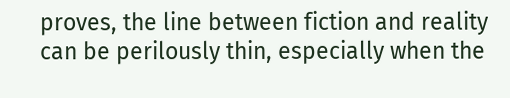proves, the line between fiction and reality can be perilously thin, especially when the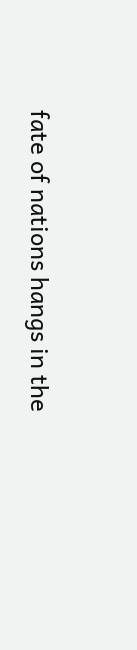fate of nations hangs in the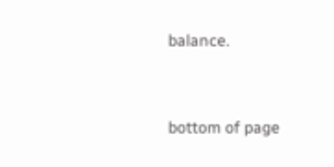balance.


bottom of page